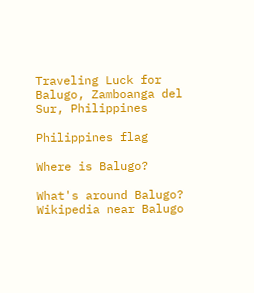Traveling Luck for Balugo, Zamboanga del Sur, Philippines

Philippines flag

Where is Balugo?

What's around Balugo?
Wikipedia near Balugo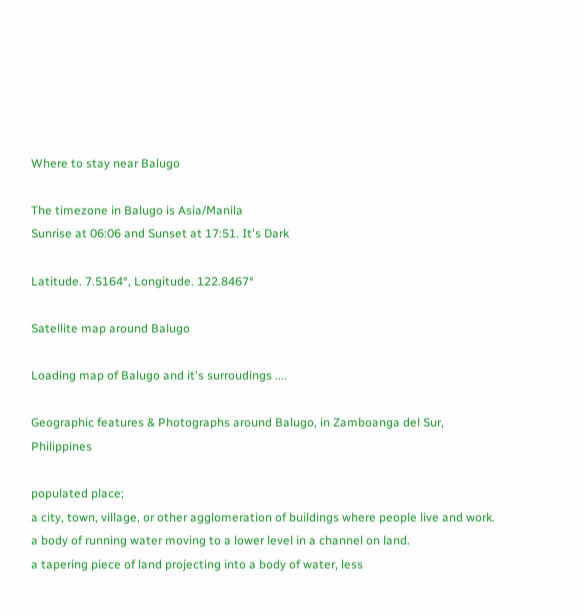Where to stay near Balugo

The timezone in Balugo is Asia/Manila
Sunrise at 06:06 and Sunset at 17:51. It's Dark

Latitude. 7.5164°, Longitude. 122.8467°

Satellite map around Balugo

Loading map of Balugo and it's surroudings ....

Geographic features & Photographs around Balugo, in Zamboanga del Sur, Philippines

populated place;
a city, town, village, or other agglomeration of buildings where people live and work.
a body of running water moving to a lower level in a channel on land.
a tapering piece of land projecting into a body of water, less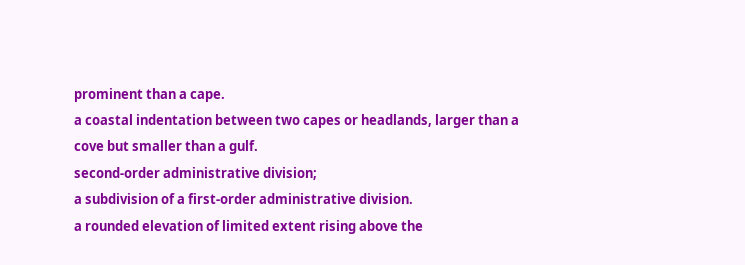prominent than a cape.
a coastal indentation between two capes or headlands, larger than a cove but smaller than a gulf.
second-order administrative division;
a subdivision of a first-order administrative division.
a rounded elevation of limited extent rising above the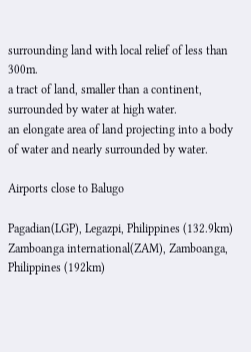surrounding land with local relief of less than 300m.
a tract of land, smaller than a continent, surrounded by water at high water.
an elongate area of land projecting into a body of water and nearly surrounded by water.

Airports close to Balugo

Pagadian(LGP), Legazpi, Philippines (132.9km)
Zamboanga international(ZAM), Zamboanga, Philippines (192km)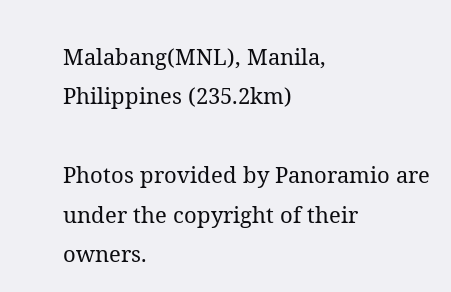Malabang(MNL), Manila, Philippines (235.2km)

Photos provided by Panoramio are under the copyright of their owners.